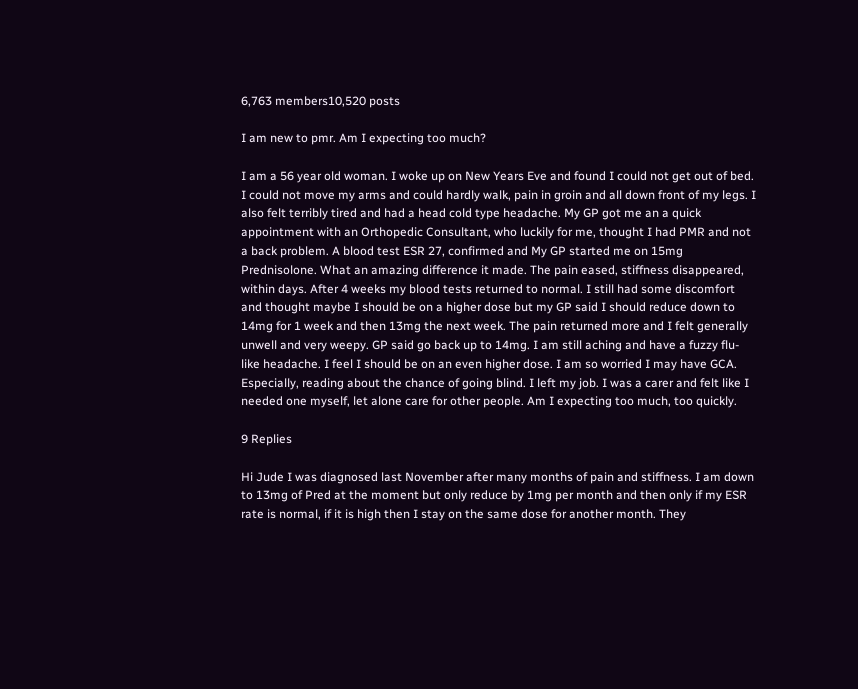6,763 members10,520 posts

I am new to pmr. Am I expecting too much?

I am a 56 year old woman. I woke up on New Years Eve and found I could not get out of bed. I could not move my arms and could hardly walk, pain in groin and all down front of my legs. I also felt terribly tired and had a head cold type headache. My GP got me an a quick appointment with an Orthopedic Consultant, who luckily for me, thought I had PMR and not a back problem. A blood test ESR 27, confirmed and My GP started me on 15mg Prednisolone. What an amazing difference it made. The pain eased, stiffness disappeared, within days. After 4 weeks my blood tests returned to normal. I still had some discomfort and thought maybe I should be on a higher dose but my GP said I should reduce down to 14mg for 1 week and then 13mg the next week. The pain returned more and I felt generally unwell and very weepy. GP said go back up to 14mg. I am still aching and have a fuzzy flu-like headache. I feel I should be on an even higher dose. I am so worried I may have GCA. Especially, reading about the chance of going blind. I left my job. I was a carer and felt like I needed one myself, let alone care for other people. Am I expecting too much, too quickly.

9 Replies

Hi Jude I was diagnosed last November after many months of pain and stiffness. I am down to 13mg of Pred at the moment but only reduce by 1mg per month and then only if my ESR rate is normal, if it is high then I stay on the same dose for another month. They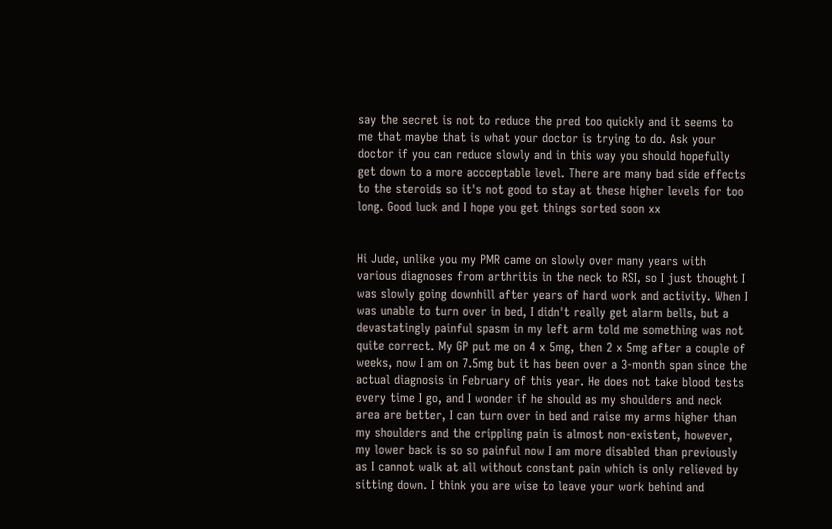say the secret is not to reduce the pred too quickly and it seems to me that maybe that is what your doctor is trying to do. Ask your doctor if you can reduce slowly and in this way you should hopefully get down to a more accceptable level. There are many bad side effects to the steroids so it's not good to stay at these higher levels for too long. Good luck and I hope you get things sorted soon xx


Hi Jude, unlike you my PMR came on slowly over many years with various diagnoses from arthritis in the neck to RSI, so I just thought I was slowly going downhill after years of hard work and activity. When I was unable to turn over in bed, I didn't really get alarm bells, but a devastatingly painful spasm in my left arm told me something was not quite correct. My GP put me on 4 x 5mg, then 2 x 5mg after a couple of weeks, now I am on 7.5mg but it has been over a 3-month span since the actual diagnosis in February of this year. He does not take blood tests every time I go, and I wonder if he should as my shoulders and neck area are better, I can turn over in bed and raise my arms higher than my shoulders and the crippling pain is almost non-existent, however, my lower back is so so painful now I am more disabled than previously as I cannot walk at all without constant pain which is only relieved by sitting down. I think you are wise to leave your work behind and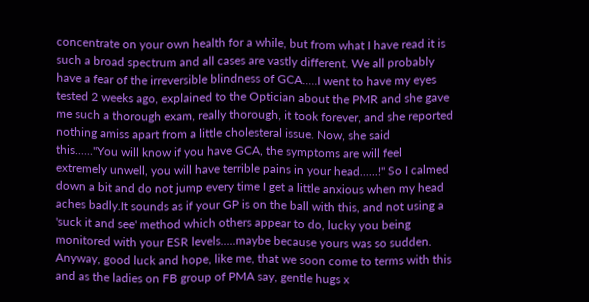concentrate on your own health for a while, but from what I have read it is such a broad spectrum and all cases are vastly different. We all probably have a fear of the irreversible blindness of GCA.....I went to have my eyes tested 2 weeks ago, explained to the Optician about the PMR and she gave me such a thorough exam, really thorough, it took forever, and she reported nothing amiss apart from a little cholesteral issue. Now, she said this......"You will know if you have GCA, the symptoms are will feel extremely unwell, you will have terrible pains in your head......!" So I calmed down a bit and do not jump every time I get a little anxious when my head aches badly.It sounds as if your GP is on the ball with this, and not using a 'suck it and see' method which others appear to do, lucky you being monitored with your ESR levels.....maybe because yours was so sudden. Anyway, good luck and hope, like me, that we soon come to terms with this and as the ladies on FB group of PMA say, gentle hugs x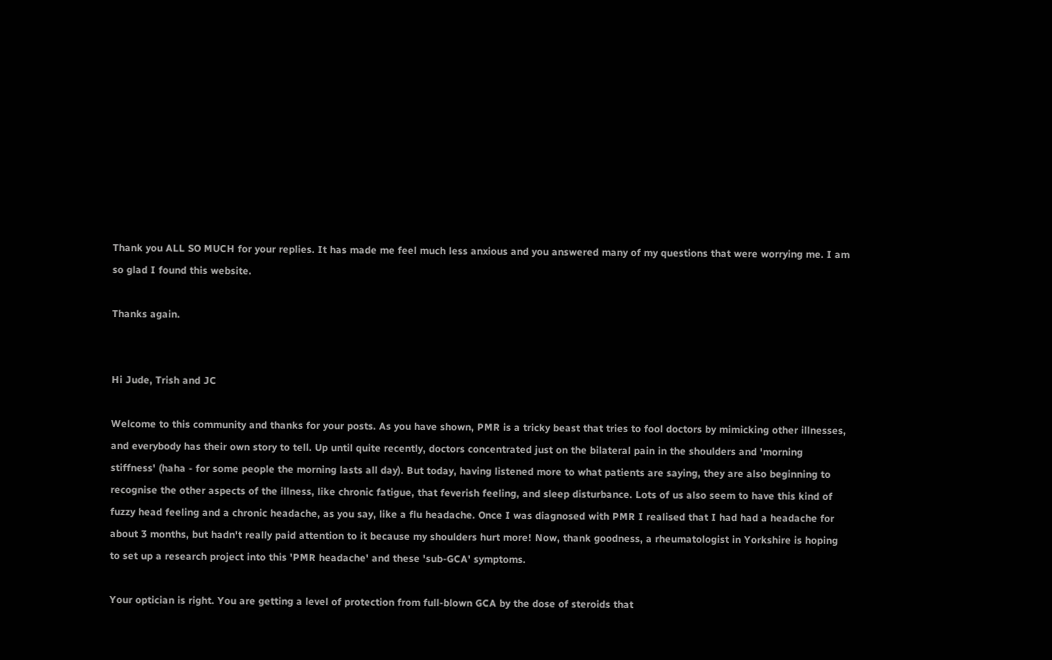Thank you ALL SO MUCH for your replies. It has made me feel much less anxious and you answered many of my questions that were worrying me. I am so glad I found this website.

Thanks again.


Hi Jude, Trish and JC

Welcome to this community and thanks for your posts. As you have shown, PMR is a tricky beast that tries to fool doctors by mimicking other illnesses, and everybody has their own story to tell. Up until quite recently, doctors concentrated just on the bilateral pain in the shoulders and 'morning stiffness' (haha - for some people the morning lasts all day). But today, having listened more to what patients are saying, they are also beginning to recognise the other aspects of the illness, like chronic fatigue, that feverish feeling, and sleep disturbance. Lots of us also seem to have this kind of fuzzy head feeling and a chronic headache, as you say, like a flu headache. Once I was diagnosed with PMR I realised that I had had a headache for about 3 months, but hadn't really paid attention to it because my shoulders hurt more! Now, thank goodness, a rheumatologist in Yorkshire is hoping to set up a research project into this 'PMR headache' and these 'sub-GCA' symptoms.

Your optician is right. You are getting a level of protection from full-blown GCA by the dose of steroids that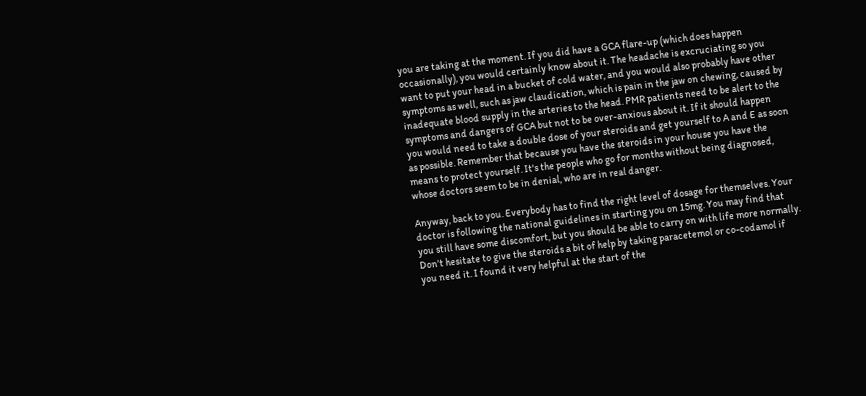you are taking at the moment. If you did have a GCA flare-up (which does happen occasionally), you would certainly know about it. The headache is excruciating so you want to put your head in a bucket of cold water, and you would also probably have other symptoms as well, such as jaw claudication, which is pain in the jaw on chewing, caused by inadequate blood supply in the arteries to the head. PMR patients need to be alert to the symptoms and dangers of GCA but not to be over-anxious about it. If it should happen you would need to take a double dose of your steroids and get yourself to A and E as soon as possible. Remember that because you have the steroids in your house you have the means to protect yourself. It's the people who go for months without being diagnosed, whose doctors seem to be in denial, who are in real danger.

Anyway, back to you. Everybody has to find the right level of dosage for themselves. Your doctor is following the national guidelines in starting you on 15mg. You may find that you still have some discomfort, but you should be able to carry on with life more normally. Don't hesitate to give the steroids a bit of help by taking paracetemol or co-codamol if you need it. I found it very helpful at the start of the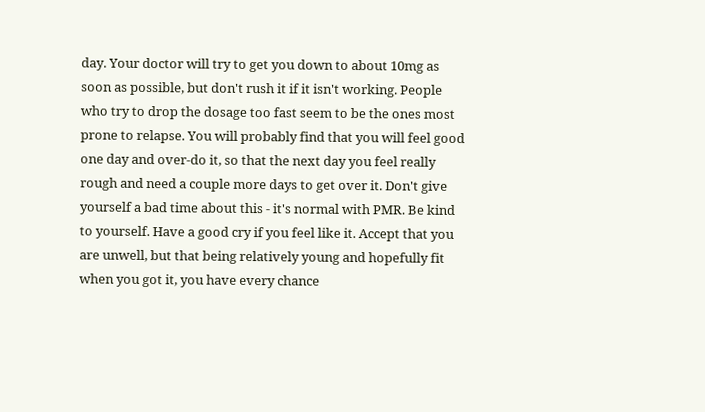day. Your doctor will try to get you down to about 10mg as soon as possible, but don't rush it if it isn't working. People who try to drop the dosage too fast seem to be the ones most prone to relapse. You will probably find that you will feel good one day and over-do it, so that the next day you feel really rough and need a couple more days to get over it. Don't give yourself a bad time about this - it's normal with PMR. Be kind to yourself. Have a good cry if you feel like it. Accept that you are unwell, but that being relatively young and hopefully fit when you got it, you have every chance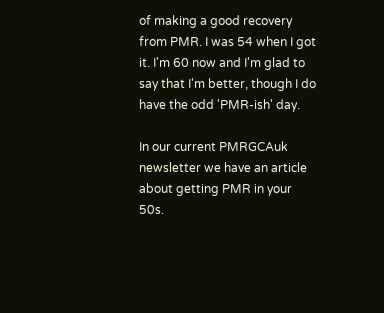of making a good recovery from PMR. I was 54 when I got it. I'm 60 now and I'm glad to say that I'm better, though I do have the odd 'PMR-ish' day.

In our current PMRGCAuk newsletter we have an article about getting PMR in your 50s.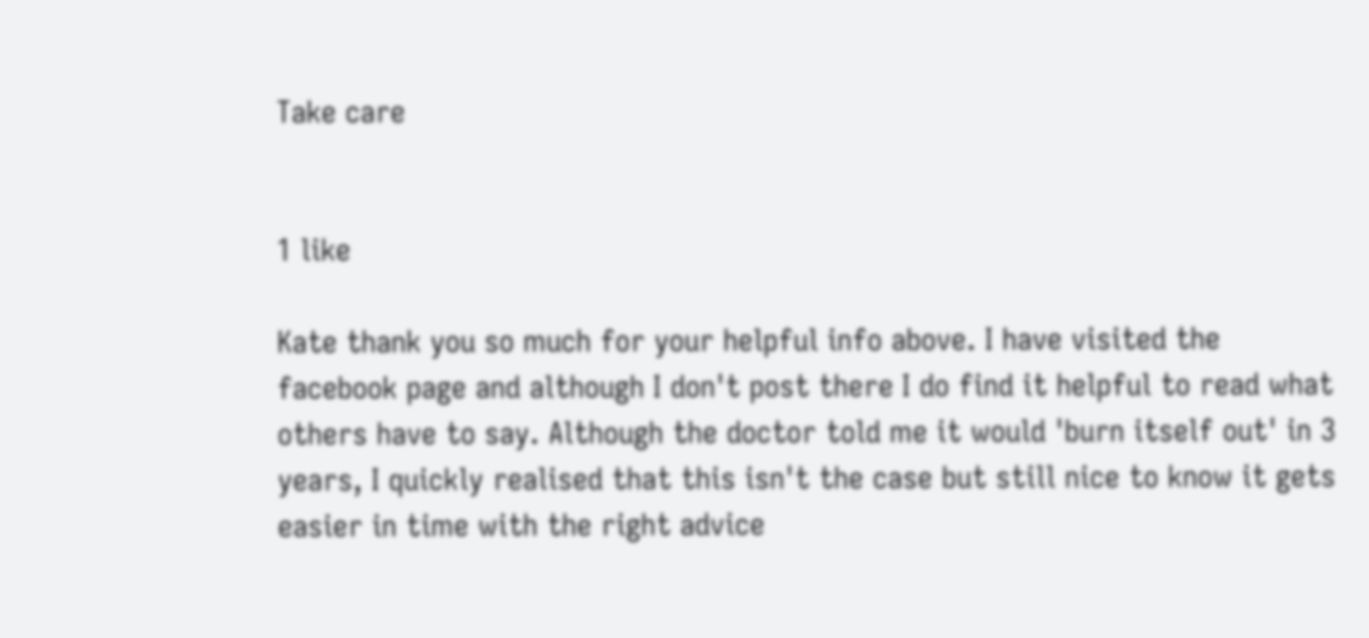Take care


1 like

Kate thank you so much for your helpful info above. I have visited the facebook page and although I don't post there I do find it helpful to read what others have to say. Although the doctor told me it would 'burn itself out' in 3 years, I quickly realised that this isn't the case but still nice to know it gets easier in time with the right advice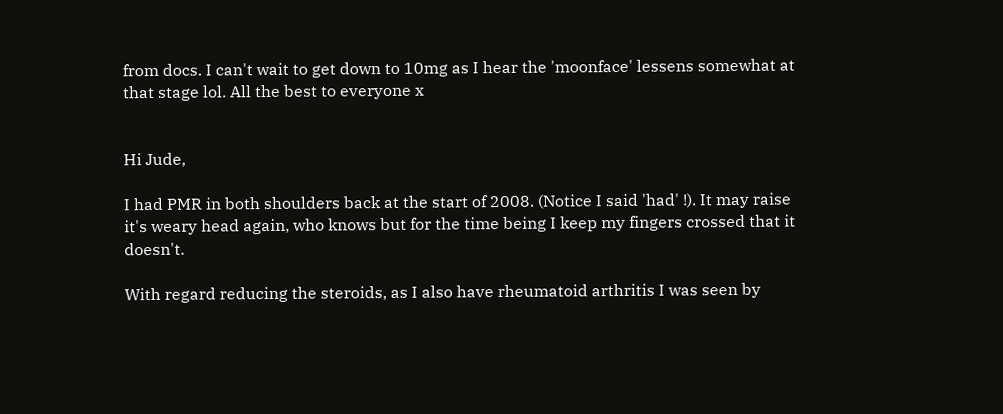from docs. I can't wait to get down to 10mg as I hear the 'moonface' lessens somewhat at that stage lol. All the best to everyone x


Hi Jude,

I had PMR in both shoulders back at the start of 2008. (Notice I said 'had' !). It may raise it's weary head again, who knows but for the time being I keep my fingers crossed that it doesn't.

With regard reducing the steroids, as I also have rheumatoid arthritis I was seen by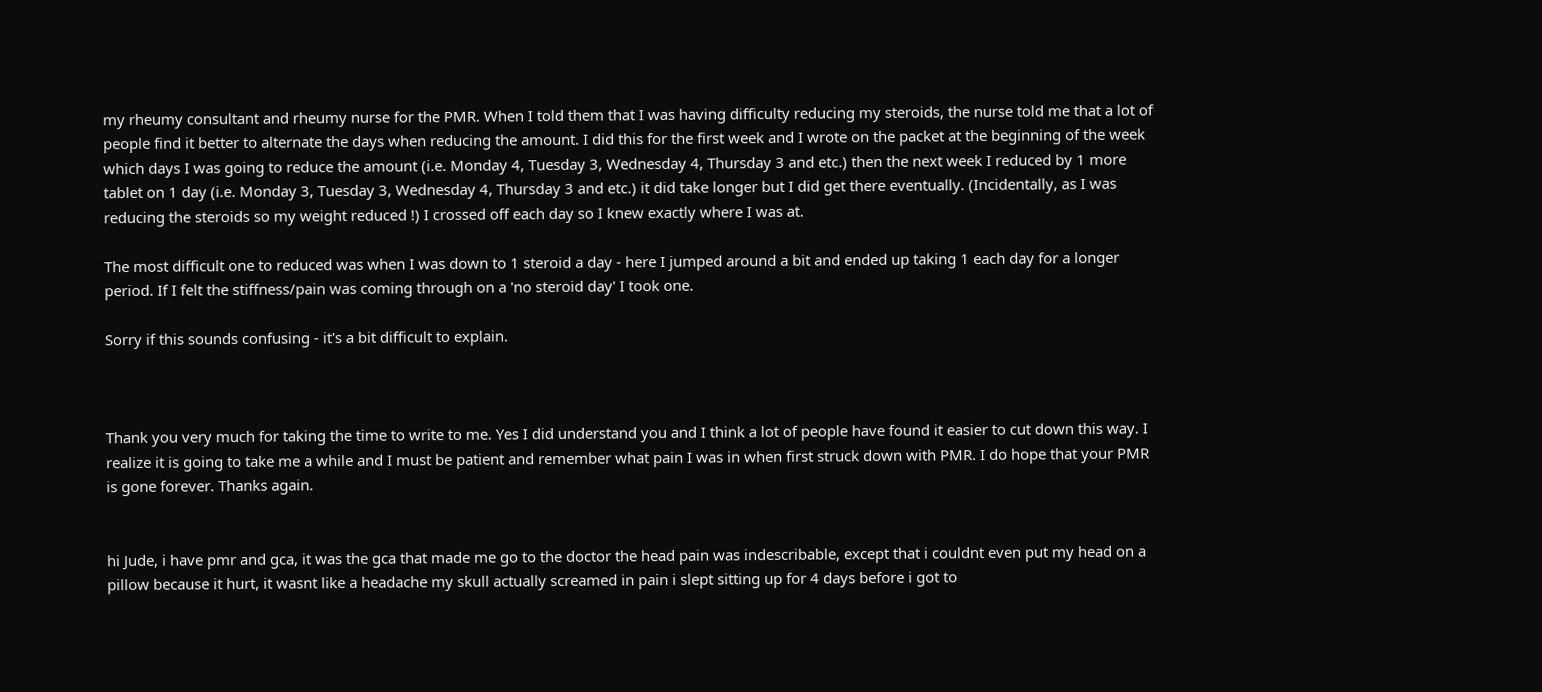my rheumy consultant and rheumy nurse for the PMR. When I told them that I was having difficulty reducing my steroids, the nurse told me that a lot of people find it better to alternate the days when reducing the amount. I did this for the first week and I wrote on the packet at the beginning of the week which days I was going to reduce the amount (i.e. Monday 4, Tuesday 3, Wednesday 4, Thursday 3 and etc.) then the next week I reduced by 1 more tablet on 1 day (i.e. Monday 3, Tuesday 3, Wednesday 4, Thursday 3 and etc.) it did take longer but I did get there eventually. (Incidentally, as I was reducing the steroids so my weight reduced !) I crossed off each day so I knew exactly where I was at.

The most difficult one to reduced was when I was down to 1 steroid a day - here I jumped around a bit and ended up taking 1 each day for a longer period. If I felt the stiffness/pain was coming through on a 'no steroid day' I took one.

Sorry if this sounds confusing - it's a bit difficult to explain.



Thank you very much for taking the time to write to me. Yes I did understand you and I think a lot of people have found it easier to cut down this way. I realize it is going to take me a while and I must be patient and remember what pain I was in when first struck down with PMR. I do hope that your PMR is gone forever. Thanks again.


hi Jude, i have pmr and gca, it was the gca that made me go to the doctor the head pain was indescribable, except that i couldnt even put my head on a pillow because it hurt, it wasnt like a headache my skull actually screamed in pain i slept sitting up for 4 days before i got to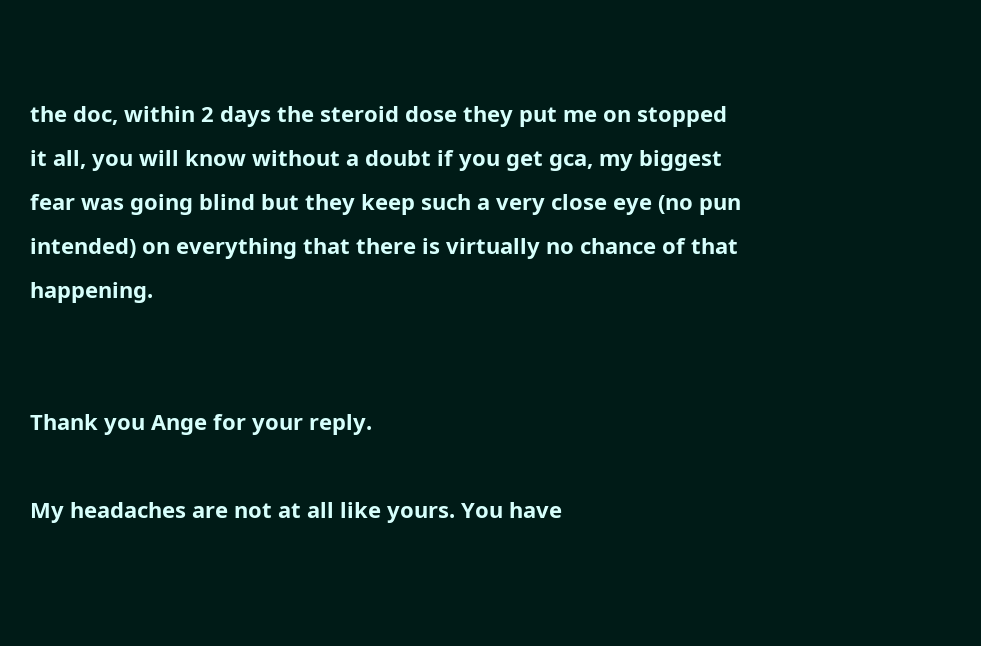the doc, within 2 days the steroid dose they put me on stopped it all, you will know without a doubt if you get gca, my biggest fear was going blind but they keep such a very close eye (no pun intended) on everything that there is virtually no chance of that happening.


Thank you Ange for your reply.

My headaches are not at all like yours. You have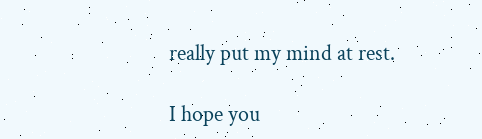really put my mind at rest.

I hope you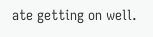ate getting on well.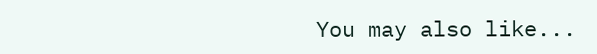You may also like...